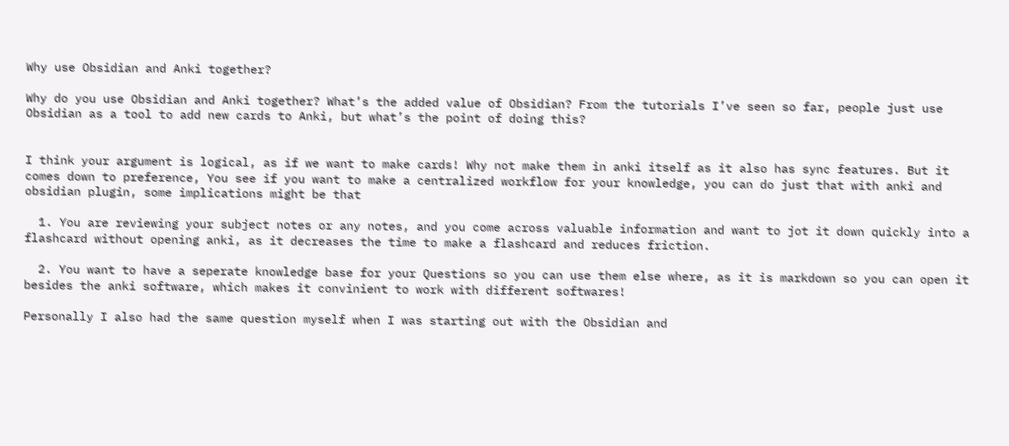Why use Obsidian and Anki together?

Why do you use Obsidian and Anki together? What’s the added value of Obsidian? From the tutorials I’ve seen so far, people just use Obsidian as a tool to add new cards to Anki, but what’s the point of doing this?


I think your argument is logical, as if we want to make cards! Why not make them in anki itself as it also has sync features. But it comes down to preference, You see if you want to make a centralized workflow for your knowledge, you can do just that with anki and obsidian plugin, some implications might be that

  1. You are reviewing your subject notes or any notes, and you come across valuable information and want to jot it down quickly into a flashcard without opening anki, as it decreases the time to make a flashcard and reduces friction.

  2. You want to have a seperate knowledge base for your Questions so you can use them else where, as it is markdown so you can open it besides the anki software, which makes it convinient to work with different softwares!

Personally I also had the same question myself when I was starting out with the Obsidian and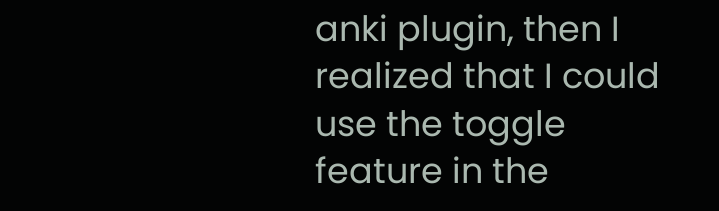anki plugin, then I realized that I could use the toggle feature in the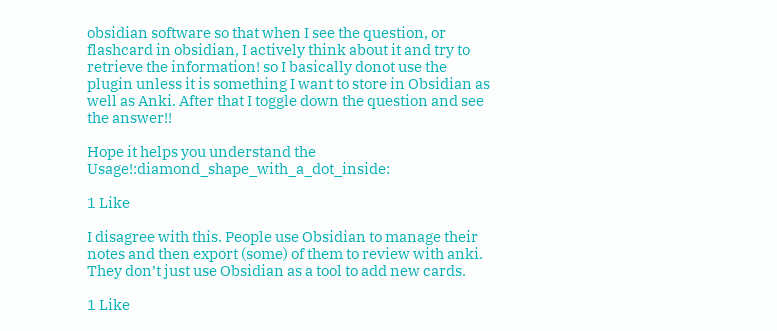obsidian software so that when I see the question, or flashcard in obsidian, I actively think about it and try to retrieve the information! so I basically donot use the plugin unless it is something I want to store in Obsidian as well as Anki. After that I toggle down the question and see the answer!!

Hope it helps you understand the Usage!:diamond_shape_with_a_dot_inside:

1 Like

I disagree with this. People use Obsidian to manage their notes and then export (some) of them to review with anki.
They don’t just use Obsidian as a tool to add new cards.

1 Like